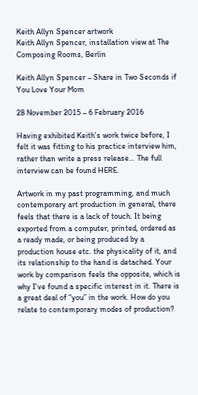Keith Allyn Spencer artwork
Keith Allyn Spencer, installation view at The Composing Rooms, Berlin

Keith Allyn Spencer – Share in Two Seconds if You Love Your Mom

28 November 2015 – 6 February 2016

Having exhibited Keith's work twice before, I felt it was fitting to his practice interview him, rather than write a press release… The full interview can be found HERE.

Artwork in my past programming, and much contemporary art production in general, there feels that there is a lack of touch. It being exported from a computer, printed, ordered as a ready made, or being produced by a production house etc. the physicality of it, and its relationship to the hand is detached. Your work by comparison feels the opposite, which is why I've found a specific interest in it. There is a great deal of “you” in the work. How do you relate to contemporary modes of production?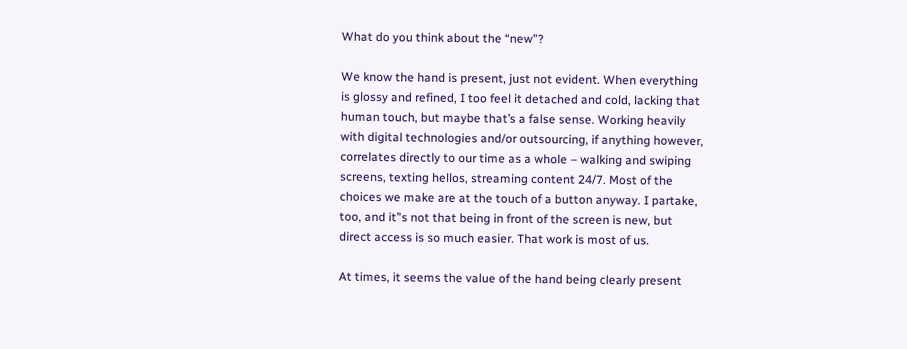What do you think about the “new”?

We know the hand is present, just not evident. When everything is glossy and refined, I too feel it detached and cold, lacking that human touch, but maybe that’s a false sense. Working heavily with digital technologies and/or outsourcing, if anything however, correlates directly to our time as a whole – walking and swiping screens, texting hellos, streaming content 24/7. Most of the choices we make are at the touch of a button anyway. I partake, too, and it’'s not that being in front of the screen is new, but direct access is so much easier. That work is most of us.

At times, it seems the value of the hand being clearly present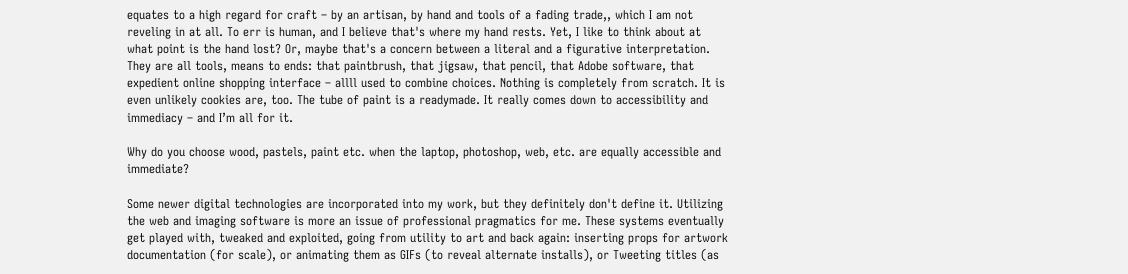equates to a high regard for craft – by an artisan, by hand and tools of a fading trade,, which I am not reveling in at all. To err is human, and I believe that's where my hand rests. Yet, I like to think about at what point is the hand lost? Or, maybe that's a concern between a literal and a figurative interpretation. They are all tools, means to ends: that paintbrush, that jigsaw, that pencil, that Adobe software, that expedient online shopping interface – allll used to combine choices. Nothing is completely from scratch. It is even unlikely cookies are, too. The tube of paint is a readymade. It really comes down to accessibility and immediacy – and I’m all for it.

Why do you choose wood, pastels, paint etc. when the laptop, photoshop, web, etc. are equally accessible and immediate?

Some newer digital technologies are incorporated into my work, but they definitely don't define it. Utilizing the web and imaging software is more an issue of professional pragmatics for me. These systems eventually get played with, tweaked and exploited, going from utility to art and back again: inserting props for artwork documentation (for scale), or animating them as GIFs (to reveal alternate installs), or Tweeting titles (as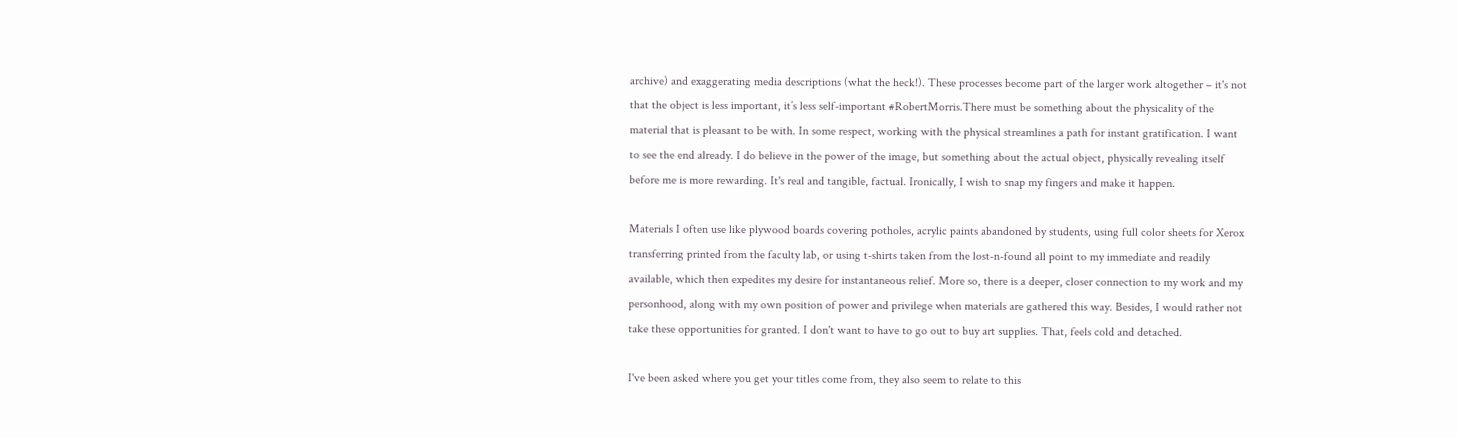archive) and exaggerating media descriptions (what the heck!). These processes become part of the larger work altogether – it's not that the object is less important, it’s less self-important #RobertMorris.There must be something about the physicality of the material that is pleasant to be with. In some respect, working with the physical streamlines a path for instant gratification. I want to see the end already. I do believe in the power of the image, but something about the actual object, physically revealing itself before me is more rewarding. It's real and tangible, factual. Ironically, I wish to snap my fingers and make it happen.

Materials I often use like plywood boards covering potholes, acrylic paints abandoned by students, using full color sheets for Xerox transferring printed from the faculty lab, or using t-shirts taken from the lost-n-found all point to my immediate and readily available, which then expedites my desire for instantaneous relief. More so, there is a deeper, closer connection to my work and my personhood, along with my own position of power and privilege when materials are gathered this way. Besides, I would rather not take these opportunities for granted. I don't want to have to go out to buy art supplies. That, feels cold and detached.

I've been asked where you get your titles come from, they also seem to relate to this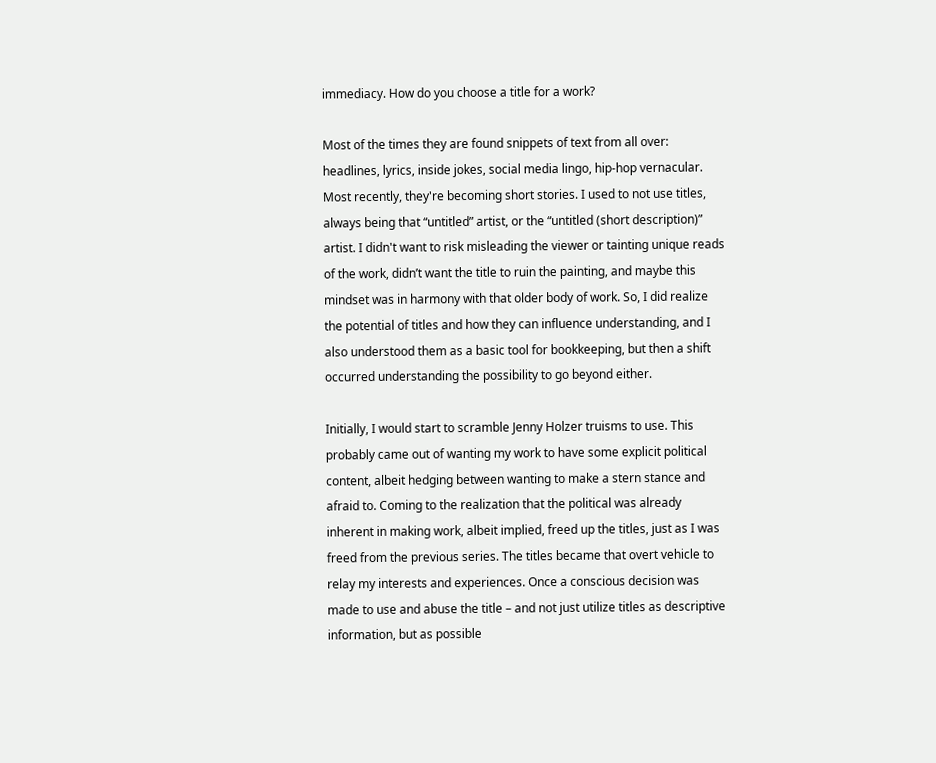immediacy. How do you choose a title for a work?

Most of the times they are found snippets of text from all over: headlines, lyrics, inside jokes, social media lingo, hip-hop vernacular. Most recently, they're becoming short stories. I used to not use titles, always being that “untitled” artist, or the “untitled (short description)” artist. I didn't want to risk misleading the viewer or tainting unique reads of the work, didn’t want the title to ruin the painting, and maybe this mindset was in harmony with that older body of work. So, I did realize the potential of titles and how they can influence understanding, and I also understood them as a basic tool for bookkeeping, but then a shift occurred understanding the possibility to go beyond either.

Initially, I would start to scramble Jenny Holzer truisms to use. This probably came out of wanting my work to have some explicit political content, albeit hedging between wanting to make a stern stance and afraid to. Coming to the realization that the political was already inherent in making work, albeit implied, freed up the titles, just as I was freed from the previous series. The titles became that overt vehicle to relay my interests and experiences. Once a conscious decision was made to use and abuse the title – and not just utilize titles as descriptive information, but as possible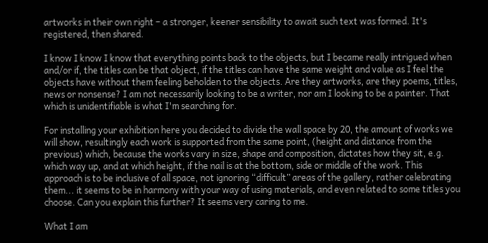artworks in their own right – a stronger, keener sensibility to await such text was formed. It's registered, then shared.

I know I know I know that everything points back to the objects, but I became really intrigued when and/or if, the titles can be that object, if the titles can have the same weight and value as I feel the objects have without them feeling beholden to the objects. Are they artworks, are they poems, titles, news or nonsense? I am not necessarily looking to be a writer, nor am I looking to be a painter. That which is unidentifiable is what I'm searching for.

For installing your exhibition here you decided to divide the wall space by 20, the amount of works we will show, resultingly each work is supported from the same point, (height and distance from the previous) which, because the works vary in size, shape and composition, dictates how they sit, e.g. which way up, and at which height, if the nail is at the bottom, side or middle of the work. This approach is to be inclusive of all space, not ignoring “difficult” areas of the gallery, rather celebrating them... it seems to be in harmony with your way of using materials, and even related to some titles you choose. Can you explain this further? It seems very caring to me.

What I am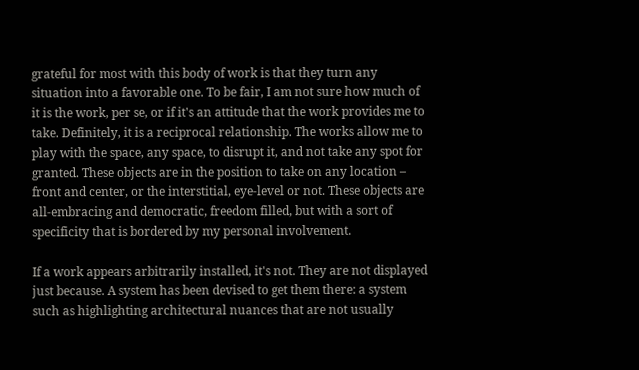grateful for most with this body of work is that they turn any situation into a favorable one. To be fair, I am not sure how much of it is the work, per se, or if it's an attitude that the work provides me to take. Definitely, it is a reciprocal relationship. The works allow me to play with the space, any space, to disrupt it, and not take any spot for granted. These objects are in the position to take on any location – front and center, or the interstitial, eye-level or not. These objects are all-embracing and democratic, freedom filled, but with a sort of specificity that is bordered by my personal involvement.

If a work appears arbitrarily installed, it's not. They are not displayed just because. A system has been devised to get them there: a system such as highlighting architectural nuances that are not usually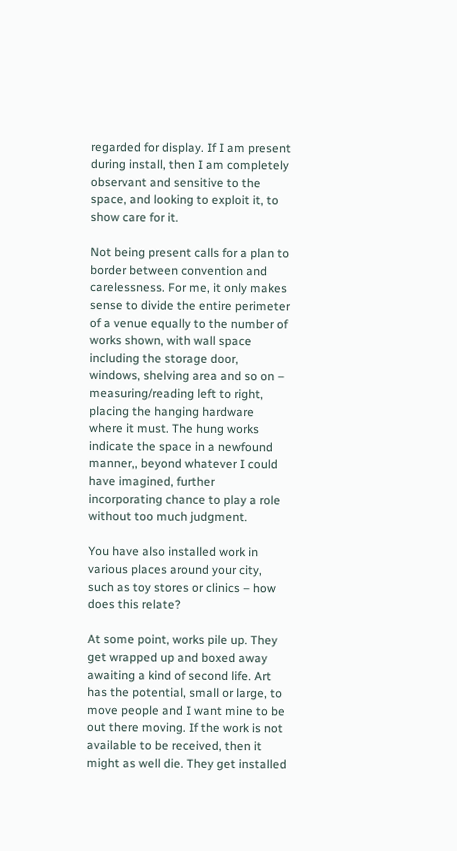regarded for display. If I am present during install, then I am completely observant and sensitive to the space, and looking to exploit it, to show care for it.

Not being present calls for a plan to border between convention and carelessness. For me, it only makes sense to divide the entire perimeter of a venue equally to the number of works shown, with wall space including the storage door, windows, shelving area and so on – measuring/reading left to right, placing the hanging hardware where it must. The hung works indicate the space in a newfound manner,, beyond whatever I could have imagined, further incorporating chance to play a role without too much judgment.

You have also installed work in various places around your city, such as toy stores or clinics – how does this relate?

At some point, works pile up. They get wrapped up and boxed away awaiting a kind of second life. Art has the potential, small or large, to move people and I want mine to be out there moving. If the work is not available to be received, then it might as well die. They get installed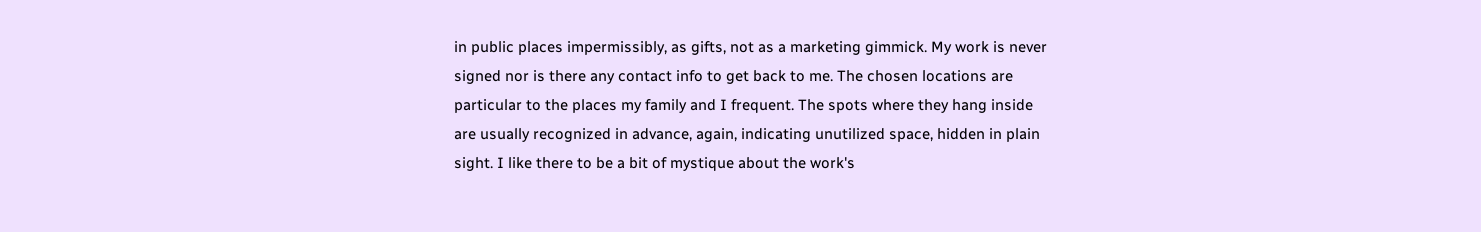in public places impermissibly, as gifts, not as a marketing gimmick. My work is never signed nor is there any contact info to get back to me. The chosen locations are particular to the places my family and I frequent. The spots where they hang inside are usually recognized in advance, again, indicating unutilized space, hidden in plain sight. I like there to be a bit of mystique about the work's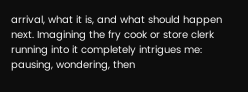arrival, what it is, and what should happen next. Imagining the fry cook or store clerk running into it completely intrigues me: pausing, wondering, then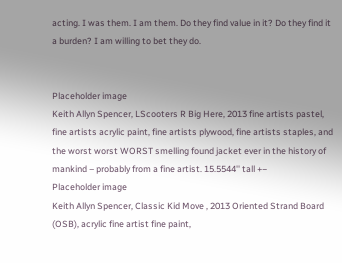acting. I was them. I am them. Do they find value in it? Do they find it a burden? I am willing to bet they do.


Placeholder image
Keith Allyn Spencer, LScooters R Big Here, 2013 fine artists pastel, fine artists acrylic paint, fine artists plywood, fine artists staples, and the worst worst WORST smelling found jacket ever in the history of mankind – probably from a fine artist. 15.5544'' tall +−
Placeholder image
Keith Allyn Spencer, Classic Kid Move , 2013 Oriented Strand Board (OSB), acrylic fine artist fine paint,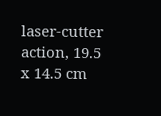laser-cutter action, 19.5 x 14.5 cm